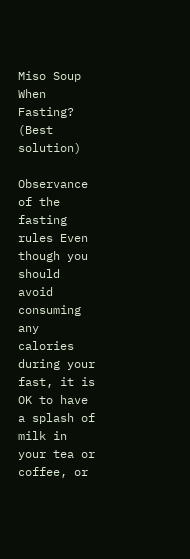Miso Soup When Fasting? (Best solution)

Observance of the fasting rules Even though you should avoid consuming any calories during your fast, it is OK to have a splash of milk in your tea or coffee, or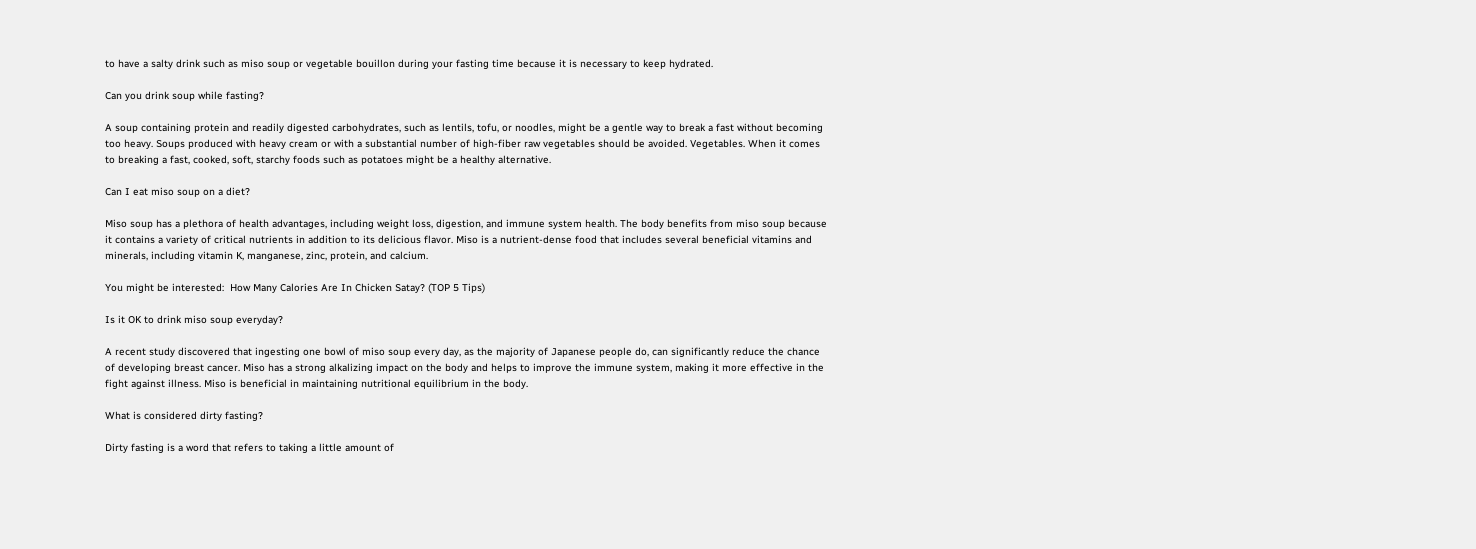to have a salty drink such as miso soup or vegetable bouillon during your fasting time because it is necessary to keep hydrated.

Can you drink soup while fasting?

A soup containing protein and readily digested carbohydrates, such as lentils, tofu, or noodles, might be a gentle way to break a fast without becoming too heavy. Soups produced with heavy cream or with a substantial number of high-fiber raw vegetables should be avoided. Vegetables. When it comes to breaking a fast, cooked, soft, starchy foods such as potatoes might be a healthy alternative.

Can I eat miso soup on a diet?

Miso soup has a plethora of health advantages, including weight loss, digestion, and immune system health. The body benefits from miso soup because it contains a variety of critical nutrients in addition to its delicious flavor. Miso is a nutrient-dense food that includes several beneficial vitamins and minerals, including vitamin K, manganese, zinc, protein, and calcium.

You might be interested:  How Many Calories Are In Chicken Satay? (TOP 5 Tips)

Is it OK to drink miso soup everyday?

A recent study discovered that ingesting one bowl of miso soup every day, as the majority of Japanese people do, can significantly reduce the chance of developing breast cancer. Miso has a strong alkalizing impact on the body and helps to improve the immune system, making it more effective in the fight against illness. Miso is beneficial in maintaining nutritional equilibrium in the body.

What is considered dirty fasting?

Dirty fasting is a word that refers to taking a little amount of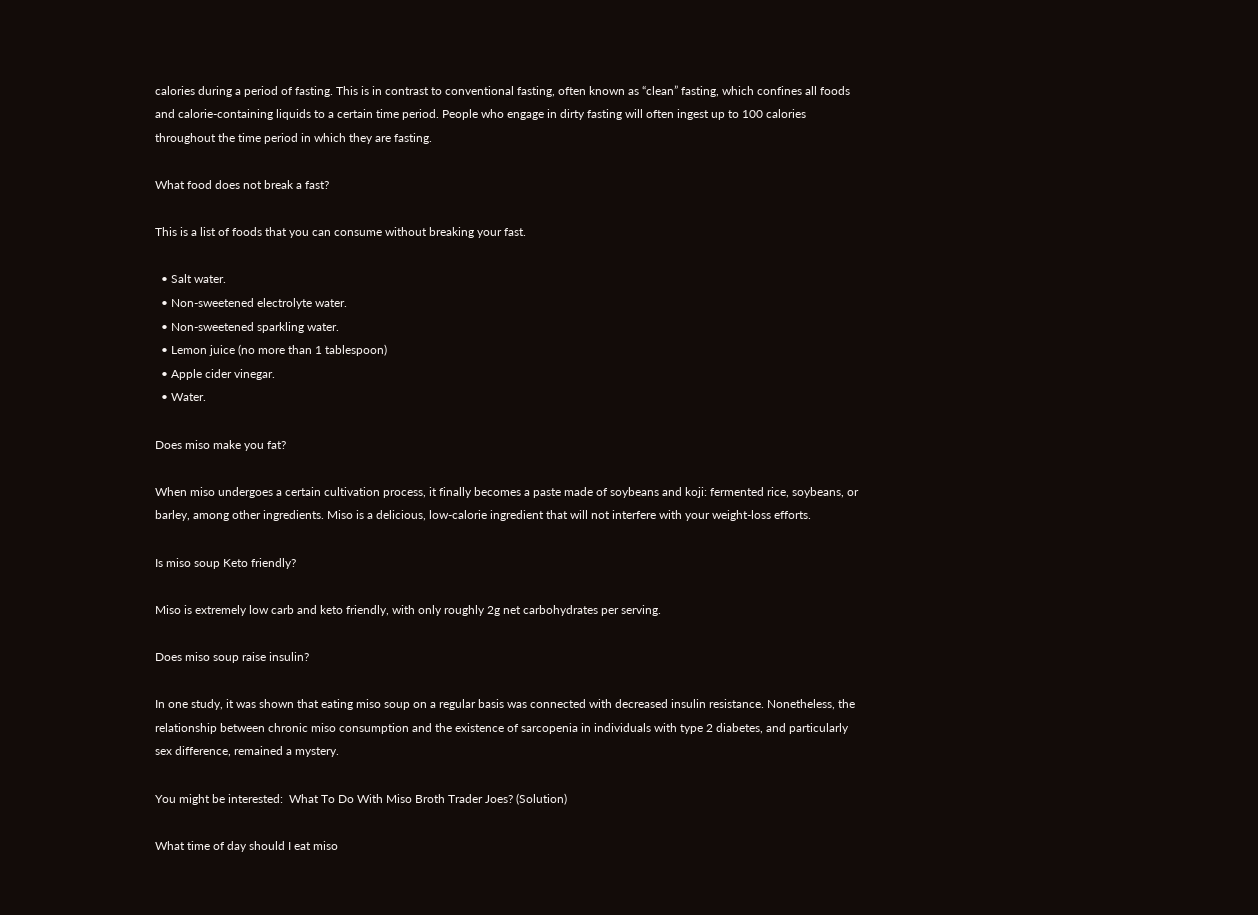calories during a period of fasting. This is in contrast to conventional fasting, often known as “clean” fasting, which confines all foods and calorie-containing liquids to a certain time period. People who engage in dirty fasting will often ingest up to 100 calories throughout the time period in which they are fasting.

What food does not break a fast?

This is a list of foods that you can consume without breaking your fast.

  • Salt water.
  • Non-sweetened electrolyte water.
  • Non-sweetened sparkling water.
  • Lemon juice (no more than 1 tablespoon)
  • Apple cider vinegar.
  • Water.

Does miso make you fat?

When miso undergoes a certain cultivation process, it finally becomes a paste made of soybeans and koji: fermented rice, soybeans, or barley, among other ingredients. Miso is a delicious, low-calorie ingredient that will not interfere with your weight-loss efforts.

Is miso soup Keto friendly?

Miso is extremely low carb and keto friendly, with only roughly 2g net carbohydrates per serving.

Does miso soup raise insulin?

In one study, it was shown that eating miso soup on a regular basis was connected with decreased insulin resistance. Nonetheless, the relationship between chronic miso consumption and the existence of sarcopenia in individuals with type 2 diabetes, and particularly sex difference, remained a mystery.

You might be interested:  What To Do With Miso Broth Trader Joes? (Solution)

What time of day should I eat miso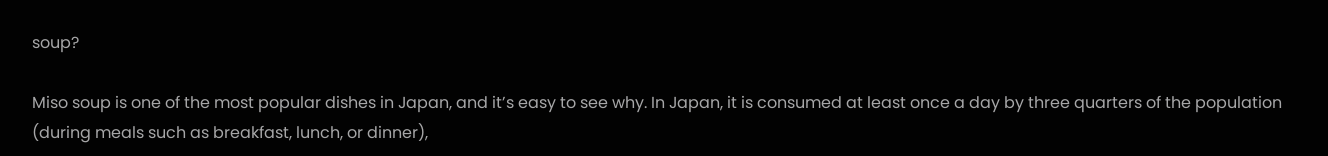soup?

Miso soup is one of the most popular dishes in Japan, and it’s easy to see why. In Japan, it is consumed at least once a day by three quarters of the population (during meals such as breakfast, lunch, or dinner),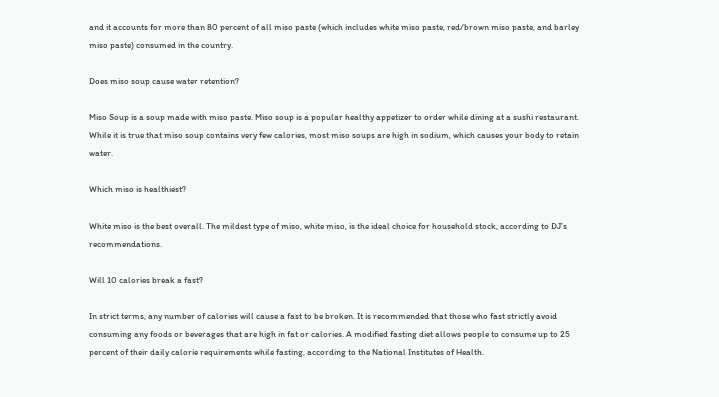and it accounts for more than 80 percent of all miso paste (which includes white miso paste, red/brown miso paste, and barley miso paste) consumed in the country.

Does miso soup cause water retention?

Miso Soup is a soup made with miso paste. Miso soup is a popular healthy appetizer to order while dining at a sushi restaurant. While it is true that miso soup contains very few calories, most miso soups are high in sodium, which causes your body to retain water.

Which miso is healthiest?

White miso is the best overall. The mildest type of miso, white miso, is the ideal choice for household stock, according to DJ’s recommendations.

Will 10 calories break a fast?

In strict terms, any number of calories will cause a fast to be broken. It is recommended that those who fast strictly avoid consuming any foods or beverages that are high in fat or calories. A modified fasting diet allows people to consume up to 25 percent of their daily calorie requirements while fasting, according to the National Institutes of Health.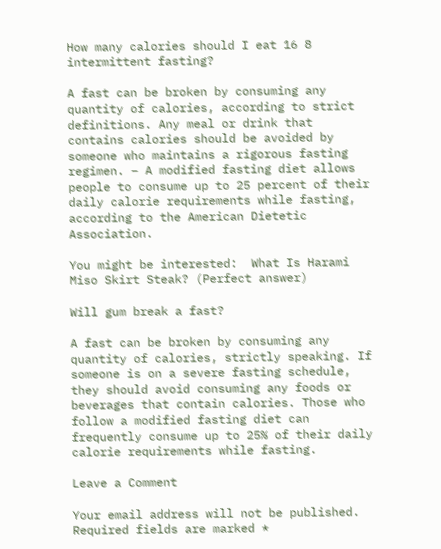How many calories should I eat 16 8 intermittent fasting?

A fast can be broken by consuming any quantity of calories, according to strict definitions. Any meal or drink that contains calories should be avoided by someone who maintains a rigorous fasting regimen. – A modified fasting diet allows people to consume up to 25 percent of their daily calorie requirements while fasting, according to the American Dietetic Association.

You might be interested:  What Is Harami Miso Skirt Steak? (Perfect answer)

Will gum break a fast?

A fast can be broken by consuming any quantity of calories, strictly speaking. If someone is on a severe fasting schedule, they should avoid consuming any foods or beverages that contain calories. Those who follow a modified fasting diet can frequently consume up to 25% of their daily calorie requirements while fasting.

Leave a Comment

Your email address will not be published. Required fields are marked *